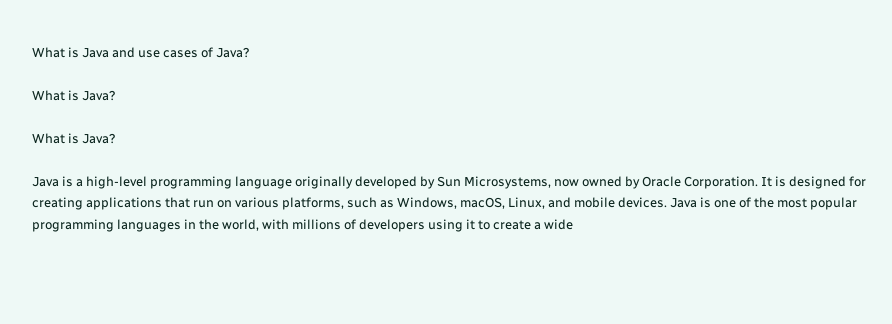What is Java and use cases of Java?

What is Java?

What is Java?

Java is a high-level programming language originally developed by Sun Microsystems, now owned by Oracle Corporation. It is designed for creating applications that run on various platforms, such as Windows, macOS, Linux, and mobile devices. Java is one of the most popular programming languages in the world, with millions of developers using it to create a wide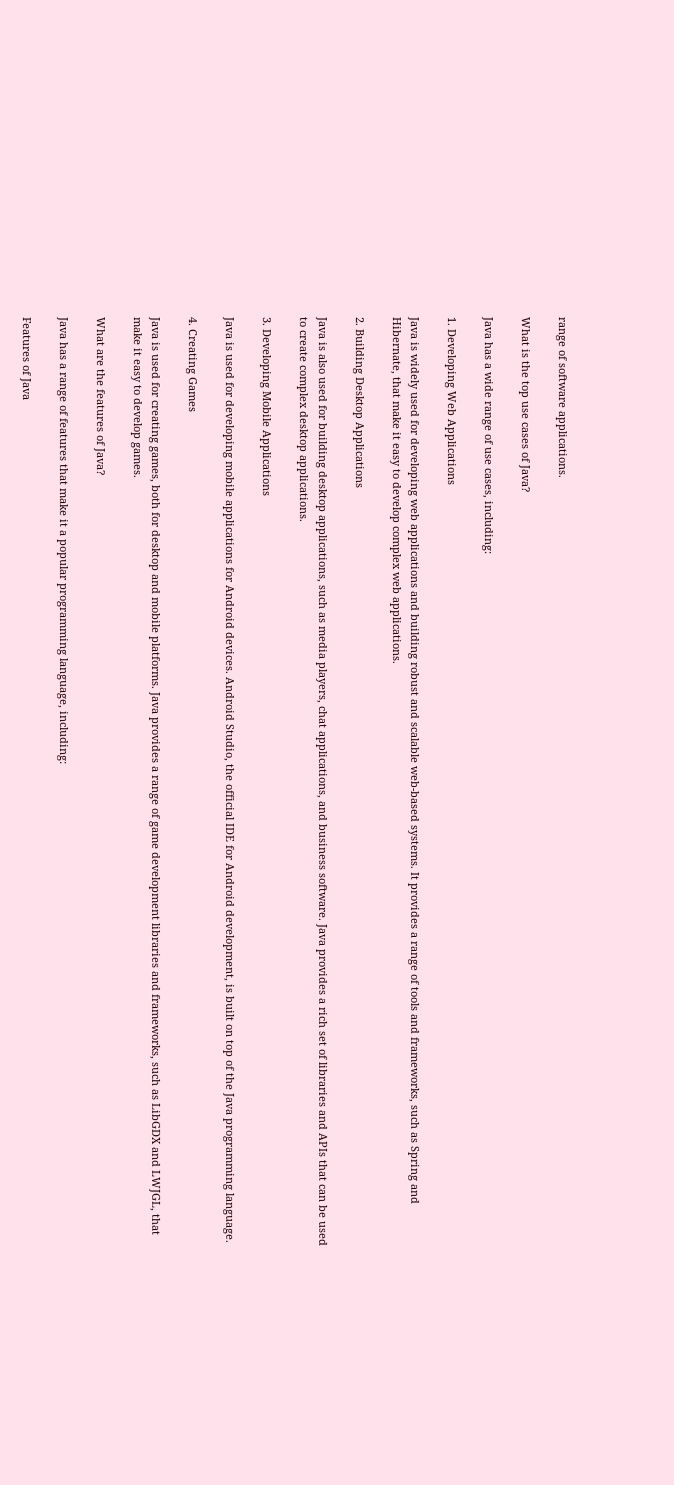range of software applications.

What is the top use cases of Java?

Java has a wide range of use cases, including:

1. Developing Web Applications

Java is widely used for developing web applications and building robust and scalable web-based systems. It provides a range of tools and frameworks, such as Spring and Hibernate, that make it easy to develop complex web applications.

2. Building Desktop Applications

Java is also used for building desktop applications, such as media players, chat applications, and business software. Java provides a rich set of libraries and APIs that can be used to create complex desktop applications.

3. Developing Mobile Applications

Java is used for developing mobile applications for Android devices. Android Studio, the official IDE for Android development, is built on top of the Java programming language.

4. Creating Games

Java is used for creating games, both for desktop and mobile platforms. Java provides a range of game development libraries and frameworks, such as LibGDX and LWJGL, that make it easy to develop games.

What are the features of Java?

Java has a range of features that make it a popular programming language, including:

Features of Java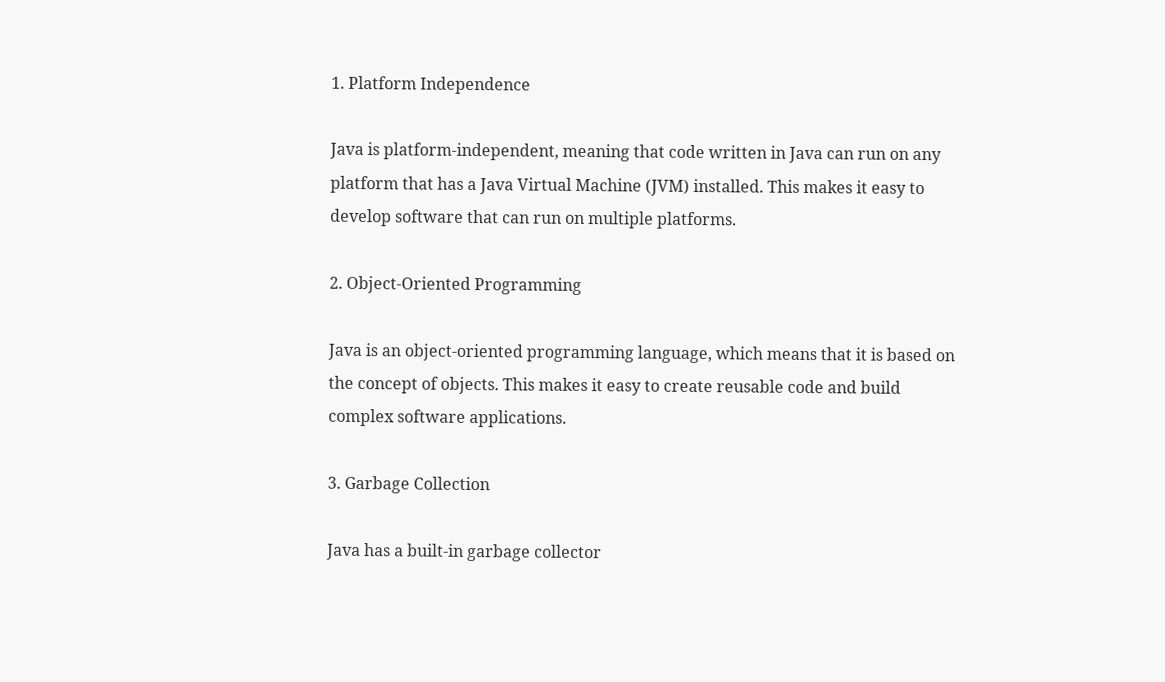1. Platform Independence

Java is platform-independent, meaning that code written in Java can run on any platform that has a Java Virtual Machine (JVM) installed. This makes it easy to develop software that can run on multiple platforms.

2. Object-Oriented Programming

Java is an object-oriented programming language, which means that it is based on the concept of objects. This makes it easy to create reusable code and build complex software applications.

3. Garbage Collection

Java has a built-in garbage collector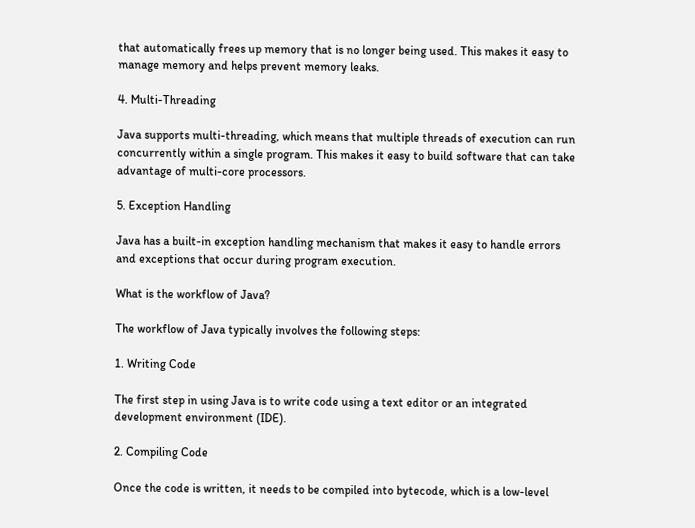that automatically frees up memory that is no longer being used. This makes it easy to manage memory and helps prevent memory leaks.

4. Multi-Threading

Java supports multi-threading, which means that multiple threads of execution can run concurrently within a single program. This makes it easy to build software that can take advantage of multi-core processors.

5. Exception Handling

Java has a built-in exception handling mechanism that makes it easy to handle errors and exceptions that occur during program execution.

What is the workflow of Java?

The workflow of Java typically involves the following steps:

1. Writing Code

The first step in using Java is to write code using a text editor or an integrated development environment (IDE).

2. Compiling Code

Once the code is written, it needs to be compiled into bytecode, which is a low-level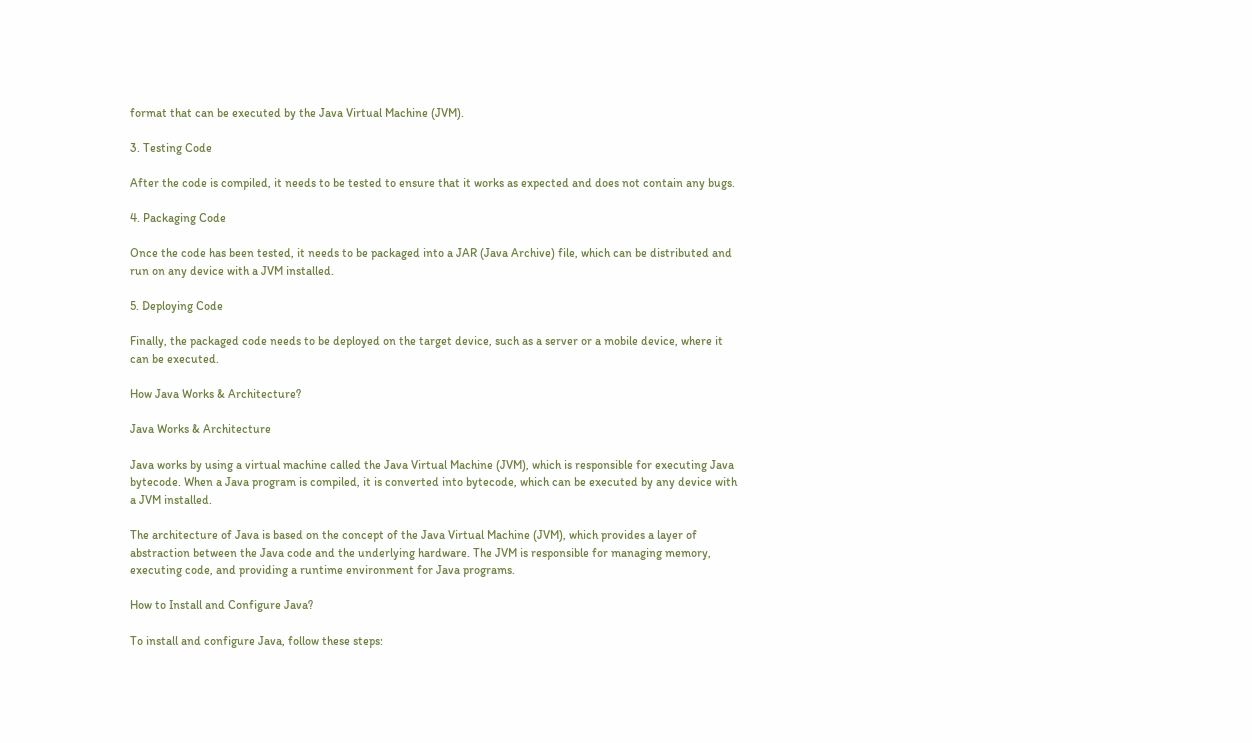format that can be executed by the Java Virtual Machine (JVM).

3. Testing Code

After the code is compiled, it needs to be tested to ensure that it works as expected and does not contain any bugs.

4. Packaging Code

Once the code has been tested, it needs to be packaged into a JAR (Java Archive) file, which can be distributed and run on any device with a JVM installed.

5. Deploying Code

Finally, the packaged code needs to be deployed on the target device, such as a server or a mobile device, where it can be executed.

How Java Works & Architecture?

Java Works & Architecture

Java works by using a virtual machine called the Java Virtual Machine (JVM), which is responsible for executing Java bytecode. When a Java program is compiled, it is converted into bytecode, which can be executed by any device with a JVM installed.

The architecture of Java is based on the concept of the Java Virtual Machine (JVM), which provides a layer of abstraction between the Java code and the underlying hardware. The JVM is responsible for managing memory, executing code, and providing a runtime environment for Java programs.

How to Install and Configure Java?

To install and configure Java, follow these steps: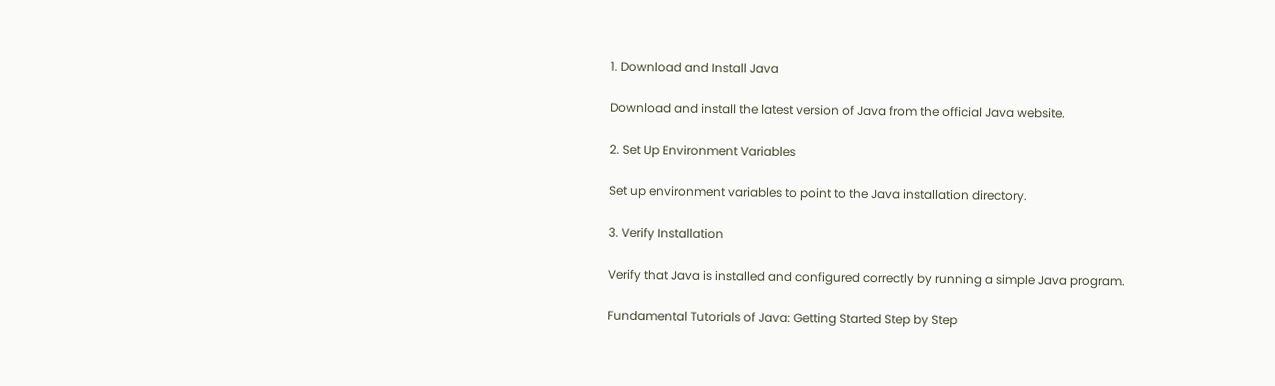1. Download and Install Java

Download and install the latest version of Java from the official Java website.

2. Set Up Environment Variables

Set up environment variables to point to the Java installation directory.

3. Verify Installation

Verify that Java is installed and configured correctly by running a simple Java program.

Fundamental Tutorials of Java: Getting Started Step by Step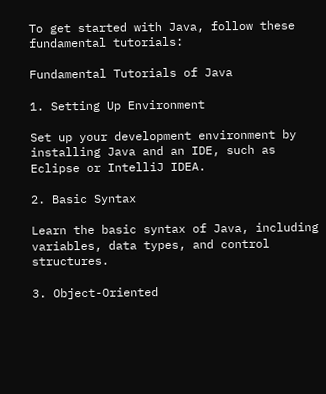To get started with Java, follow these fundamental tutorials:

Fundamental Tutorials of Java

1. Setting Up Environment

Set up your development environment by installing Java and an IDE, such as Eclipse or IntelliJ IDEA.

2. Basic Syntax

Learn the basic syntax of Java, including variables, data types, and control structures.

3. Object-Oriented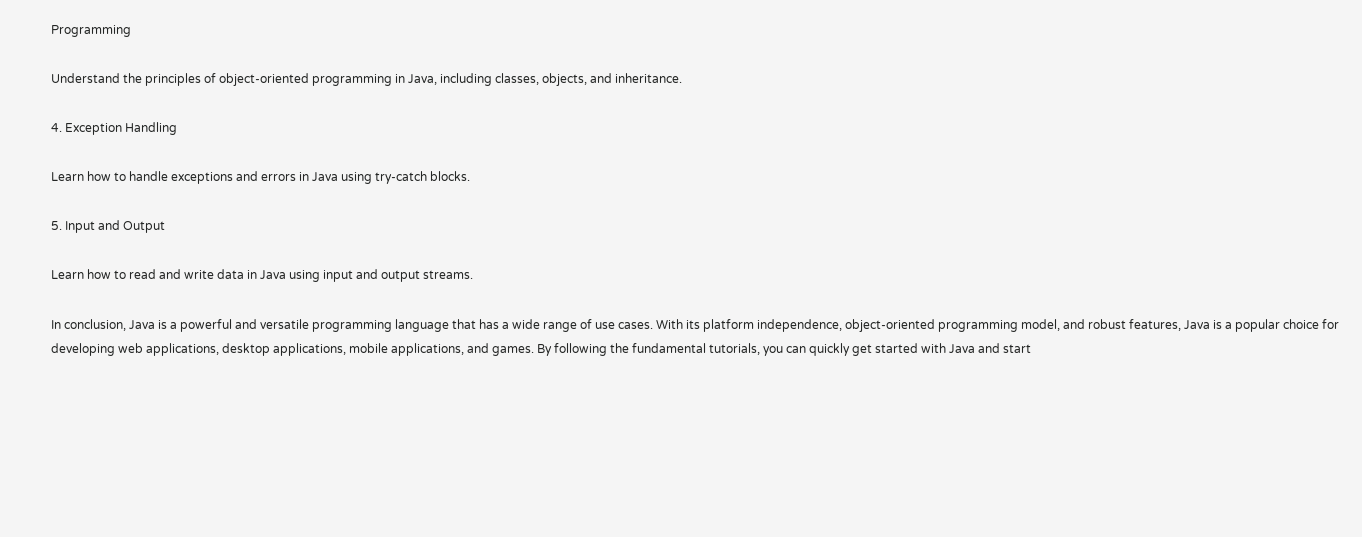Programming

Understand the principles of object-oriented programming in Java, including classes, objects, and inheritance.

4. Exception Handling

Learn how to handle exceptions and errors in Java using try-catch blocks.

5. Input and Output

Learn how to read and write data in Java using input and output streams.

In conclusion, Java is a powerful and versatile programming language that has a wide range of use cases. With its platform independence, object-oriented programming model, and robust features, Java is a popular choice for developing web applications, desktop applications, mobile applications, and games. By following the fundamental tutorials, you can quickly get started with Java and start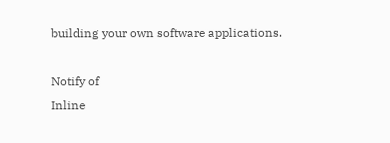building your own software applications.

Notify of
Inline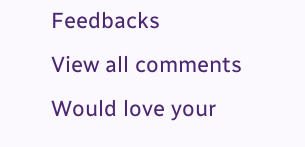Feedbacks
View all comments
Would love your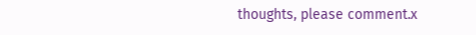thoughts, please comment.x